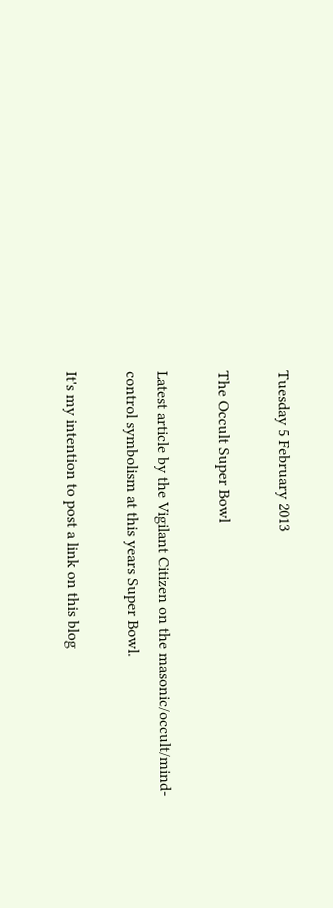Tuesday 5 February 2013

The Occult Super Bowl

Latest article by the Vigilant Citizen on the masonic/occult/mind-control symbolism at this years Super Bowl.

It's my intention to post a link on this blog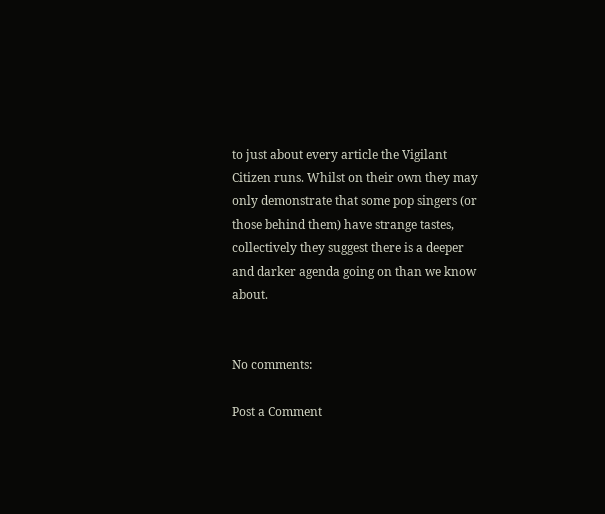to just about every article the Vigilant Citizen runs. Whilst on their own they may only demonstrate that some pop singers (or those behind them) have strange tastes, collectively they suggest there is a deeper and darker agenda going on than we know about.


No comments:

Post a Comment